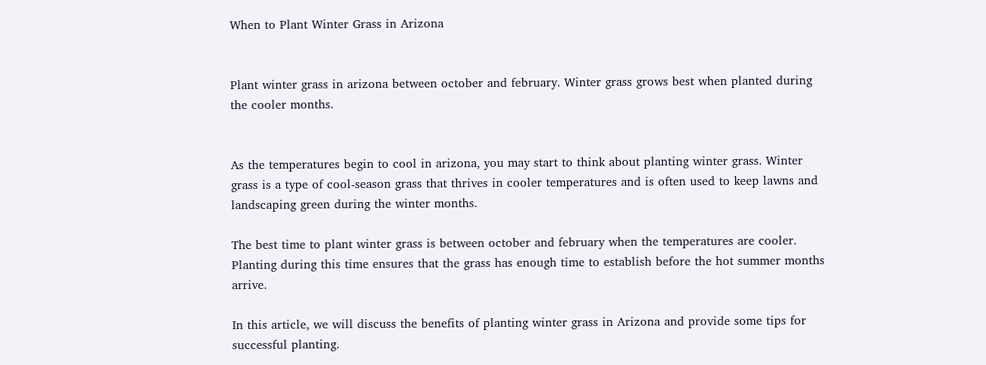When to Plant Winter Grass in Arizona


Plant winter grass in arizona between october and february. Winter grass grows best when planted during the cooler months.


As the temperatures begin to cool in arizona, you may start to think about planting winter grass. Winter grass is a type of cool-season grass that thrives in cooler temperatures and is often used to keep lawns and landscaping green during the winter months.

The best time to plant winter grass is between october and february when the temperatures are cooler. Planting during this time ensures that the grass has enough time to establish before the hot summer months arrive.

In this article, we will discuss the benefits of planting winter grass in Arizona and provide some tips for successful planting.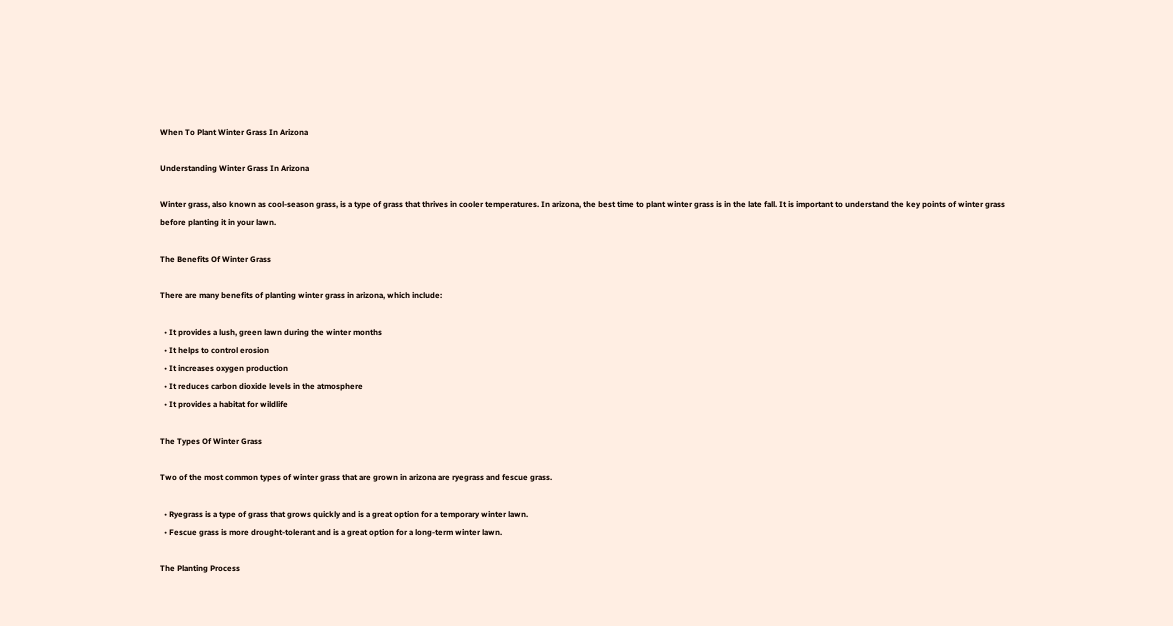When To Plant Winter Grass In Arizona

Understanding Winter Grass In Arizona

Winter grass, also known as cool-season grass, is a type of grass that thrives in cooler temperatures. In arizona, the best time to plant winter grass is in the late fall. It is important to understand the key points of winter grass before planting it in your lawn.

The Benefits Of Winter Grass

There are many benefits of planting winter grass in arizona, which include:

  • It provides a lush, green lawn during the winter months
  • It helps to control erosion
  • It increases oxygen production
  • It reduces carbon dioxide levels in the atmosphere
  • It provides a habitat for wildlife

The Types Of Winter Grass

Two of the most common types of winter grass that are grown in arizona are ryegrass and fescue grass.

  • Ryegrass is a type of grass that grows quickly and is a great option for a temporary winter lawn.
  • Fescue grass is more drought-tolerant and is a great option for a long-term winter lawn.

The Planting Process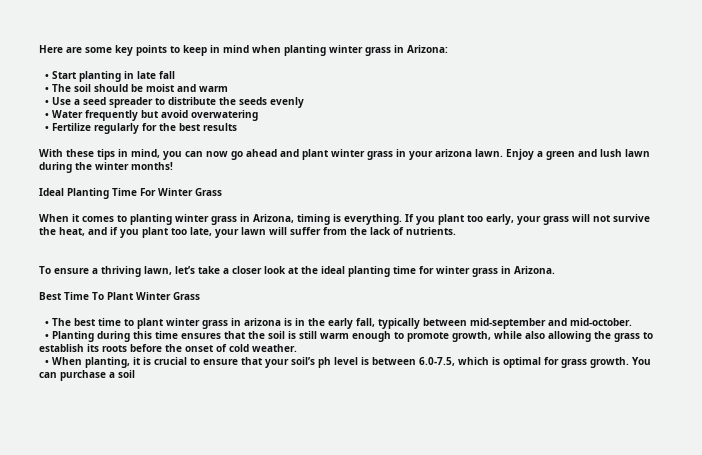Here are some key points to keep in mind when planting winter grass in Arizona:

  • Start planting in late fall
  • The soil should be moist and warm
  • Use a seed spreader to distribute the seeds evenly
  • Water frequently but avoid overwatering
  • Fertilize regularly for the best results

With these tips in mind, you can now go ahead and plant winter grass in your arizona lawn. Enjoy a green and lush lawn during the winter months!

Ideal Planting Time For Winter Grass

When it comes to planting winter grass in Arizona, timing is everything. If you plant too early, your grass will not survive the heat, and if you plant too late, your lawn will suffer from the lack of nutrients.


To ensure a thriving lawn, let’s take a closer look at the ideal planting time for winter grass in Arizona.

Best Time To Plant Winter Grass

  • The best time to plant winter grass in arizona is in the early fall, typically between mid-september and mid-october.
  • Planting during this time ensures that the soil is still warm enough to promote growth, while also allowing the grass to establish its roots before the onset of cold weather.
  • When planting, it is crucial to ensure that your soil’s ph level is between 6.0-7.5, which is optimal for grass growth. You can purchase a soil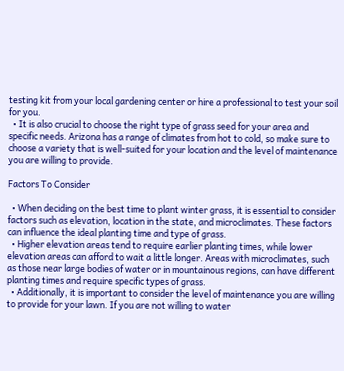testing kit from your local gardening center or hire a professional to test your soil for you.
  • It is also crucial to choose the right type of grass seed for your area and specific needs. Arizona has a range of climates from hot to cold, so make sure to choose a variety that is well-suited for your location and the level of maintenance you are willing to provide.

Factors To Consider

  • When deciding on the best time to plant winter grass, it is essential to consider factors such as elevation, location in the state, and microclimates. These factors can influence the ideal planting time and type of grass.
  • Higher elevation areas tend to require earlier planting times, while lower elevation areas can afford to wait a little longer. Areas with microclimates, such as those near large bodies of water or in mountainous regions, can have different planting times and require specific types of grass.
  • Additionally, it is important to consider the level of maintenance you are willing to provide for your lawn. If you are not willing to water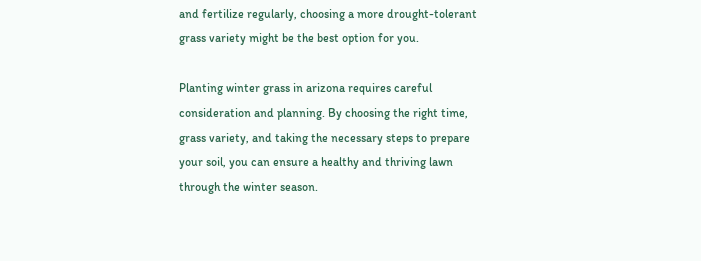and fertilize regularly, choosing a more drought-tolerant grass variety might be the best option for you.

Planting winter grass in arizona requires careful consideration and planning. By choosing the right time, grass variety, and taking the necessary steps to prepare your soil, you can ensure a healthy and thriving lawn through the winter season.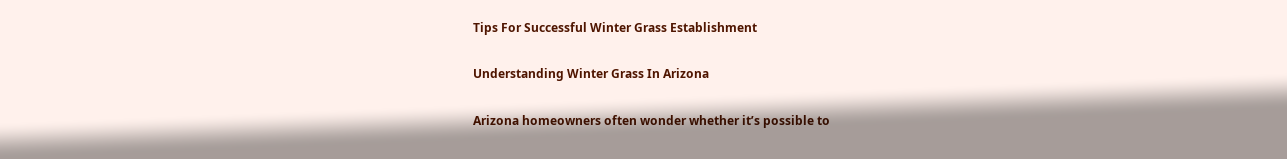Tips For Successful Winter Grass Establishment

Understanding Winter Grass In Arizona

Arizona homeowners often wonder whether it’s possible to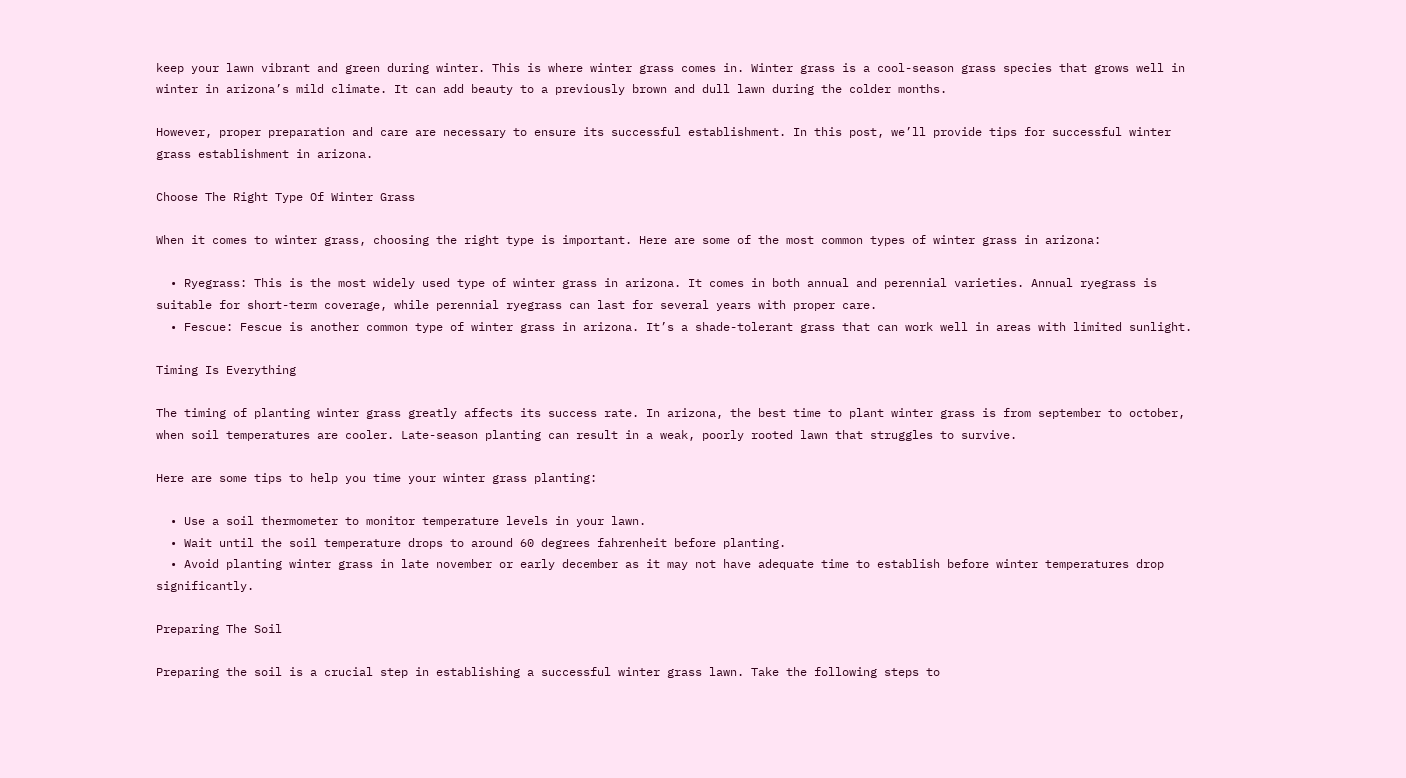keep your lawn vibrant and green during winter. This is where winter grass comes in. Winter grass is a cool-season grass species that grows well in winter in arizona’s mild climate. It can add beauty to a previously brown and dull lawn during the colder months.

However, proper preparation and care are necessary to ensure its successful establishment. In this post, we’ll provide tips for successful winter grass establishment in arizona.

Choose The Right Type Of Winter Grass

When it comes to winter grass, choosing the right type is important. Here are some of the most common types of winter grass in arizona:

  • Ryegrass: This is the most widely used type of winter grass in arizona. It comes in both annual and perennial varieties. Annual ryegrass is suitable for short-term coverage, while perennial ryegrass can last for several years with proper care.
  • Fescue: Fescue is another common type of winter grass in arizona. It’s a shade-tolerant grass that can work well in areas with limited sunlight.

Timing Is Everything

The timing of planting winter grass greatly affects its success rate. In arizona, the best time to plant winter grass is from september to october, when soil temperatures are cooler. Late-season planting can result in a weak, poorly rooted lawn that struggles to survive.

Here are some tips to help you time your winter grass planting:

  • Use a soil thermometer to monitor temperature levels in your lawn.
  • Wait until the soil temperature drops to around 60 degrees fahrenheit before planting.
  • Avoid planting winter grass in late november or early december as it may not have adequate time to establish before winter temperatures drop significantly.

Preparing The Soil

Preparing the soil is a crucial step in establishing a successful winter grass lawn. Take the following steps to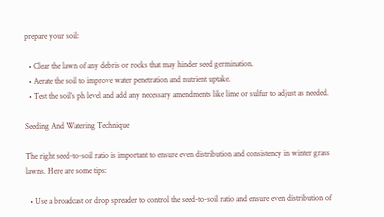prepare your soil:

  • Clear the lawn of any debris or rocks that may hinder seed germination.
  • Aerate the soil to improve water penetration and nutrient uptake.
  • Test the soil’s ph level and add any necessary amendments like lime or sulfur to adjust as needed.

Seeding And Watering Technique

The right seed-to-soil ratio is important to ensure even distribution and consistency in winter grass lawns. Here are some tips:

  • Use a broadcast or drop spreader to control the seed-to-soil ratio and ensure even distribution of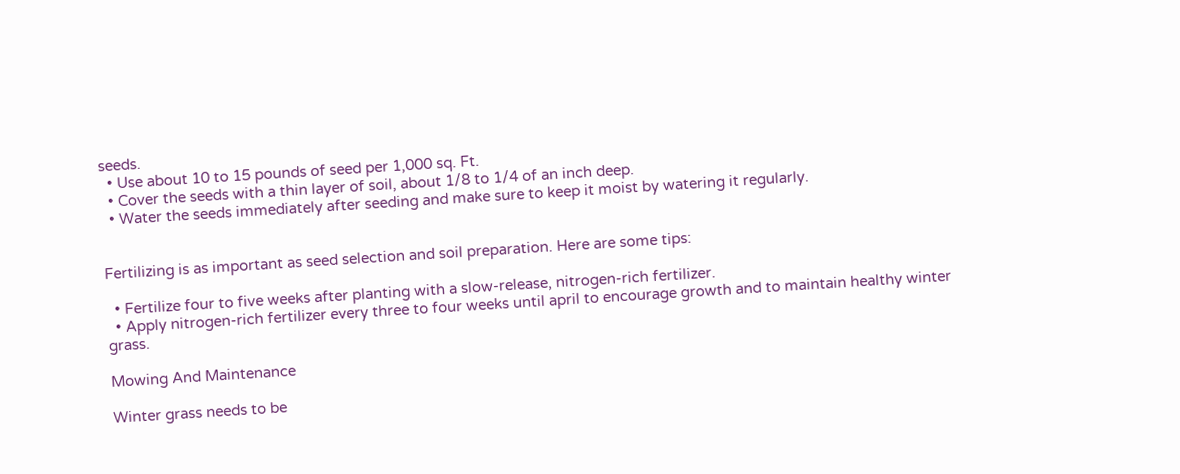seeds.
  • Use about 10 to 15 pounds of seed per 1,000 sq. Ft.
  • Cover the seeds with a thin layer of soil, about 1/8 to 1/4 of an inch deep.
  • Water the seeds immediately after seeding and make sure to keep it moist by watering it regularly.


Fertilizing is as important as seed selection and soil preparation. Here are some tips:

  • Fertilize four to five weeks after planting with a slow-release, nitrogen-rich fertilizer.
  • Apply nitrogen-rich fertilizer every three to four weeks until april to encourage growth and to maintain healthy winter grass.

Mowing And Maintenance

Winter grass needs to be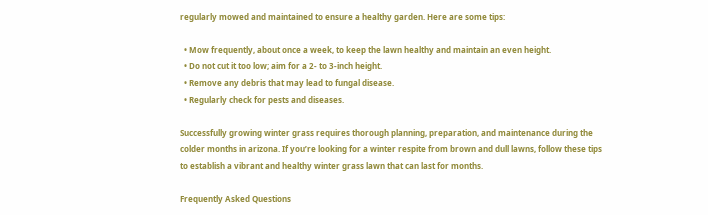regularly mowed and maintained to ensure a healthy garden. Here are some tips:

  • Mow frequently, about once a week, to keep the lawn healthy and maintain an even height.
  • Do not cut it too low; aim for a 2- to 3-inch height.
  • Remove any debris that may lead to fungal disease.
  • Regularly check for pests and diseases.

Successfully growing winter grass requires thorough planning, preparation, and maintenance during the colder months in arizona. If you’re looking for a winter respite from brown and dull lawns, follow these tips to establish a vibrant and healthy winter grass lawn that can last for months.

Frequently Asked Questions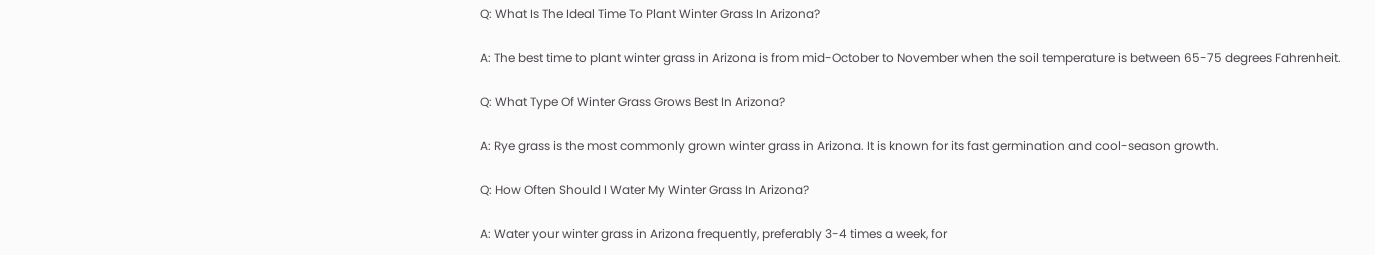Q: What Is The Ideal Time To Plant Winter Grass In Arizona?

A: The best time to plant winter grass in Arizona is from mid-October to November when the soil temperature is between 65-75 degrees Fahrenheit.

Q: What Type Of Winter Grass Grows Best In Arizona?

A: Rye grass is the most commonly grown winter grass in Arizona. It is known for its fast germination and cool-season growth.

Q: How Often Should I Water My Winter Grass In Arizona?

A: Water your winter grass in Arizona frequently, preferably 3-4 times a week, for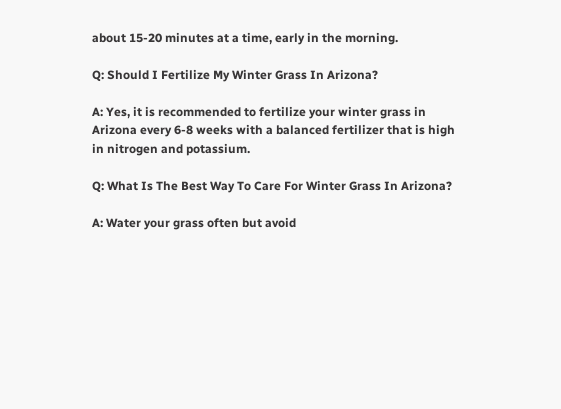about 15-20 minutes at a time, early in the morning.

Q: Should I Fertilize My Winter Grass In Arizona?

A: Yes, it is recommended to fertilize your winter grass in Arizona every 6-8 weeks with a balanced fertilizer that is high in nitrogen and potassium.

Q: What Is The Best Way To Care For Winter Grass In Arizona?

A: Water your grass often but avoid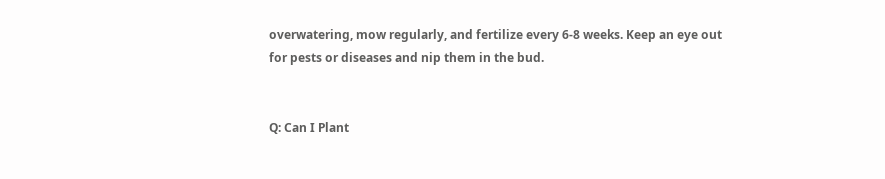overwatering, mow regularly, and fertilize every 6-8 weeks. Keep an eye out for pests or diseases and nip them in the bud.


Q: Can I Plant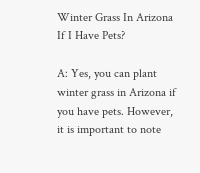Winter Grass In Arizona If I Have Pets?

A: Yes, you can plant winter grass in Arizona if you have pets. However, it is important to note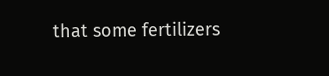that some fertilizers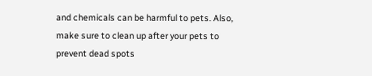and chemicals can be harmful to pets. Also, make sure to clean up after your pets to prevent dead spots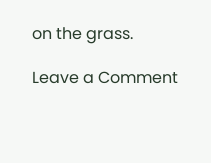on the grass.

Leave a Comment